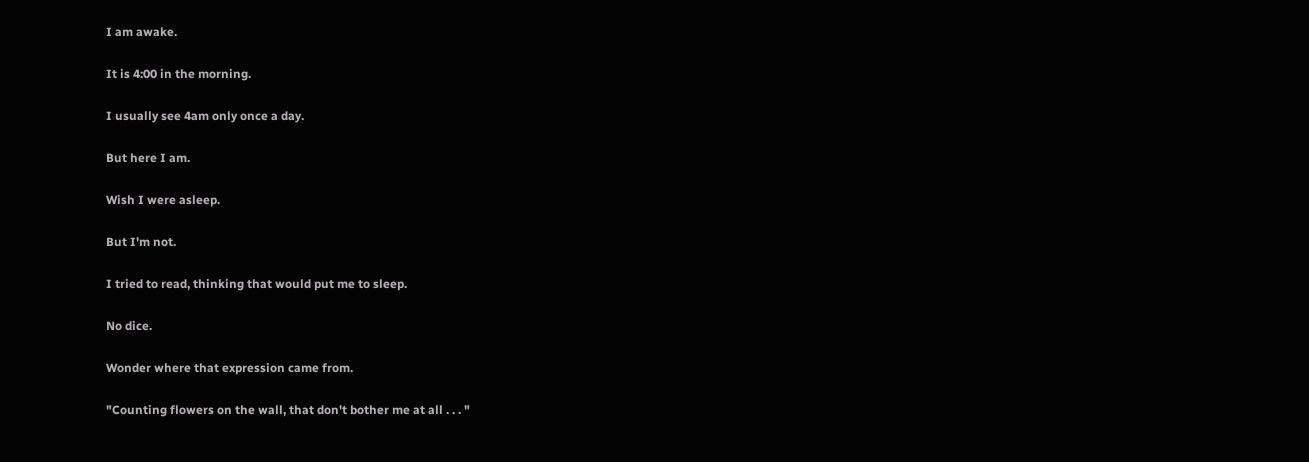I am awake.

It is 4:00 in the morning.

I usually see 4am only once a day.

But here I am.

Wish I were asleep.

But I'm not.

I tried to read, thinking that would put me to sleep.

No dice.

Wonder where that expression came from.

"Counting flowers on the wall, that don't bother me at all . . . "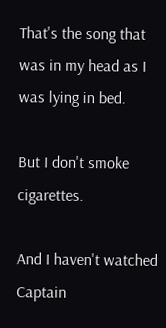That's the song that was in my head as I was lying in bed.

But I don't smoke cigarettes.

And I haven't watched Captain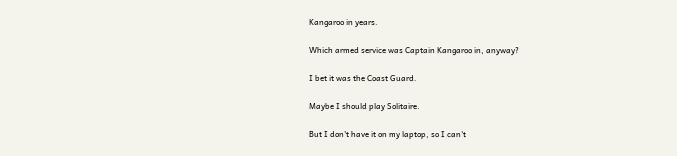Kangaroo in years.

Which armed service was Captain Kangaroo in, anyway?

I bet it was the Coast Guard.

Maybe I should play Solitaire.

But I don't have it on my laptop, so I can't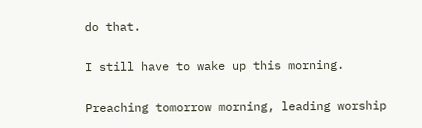do that.

I still have to wake up this morning.

Preaching tomorrow morning, leading worship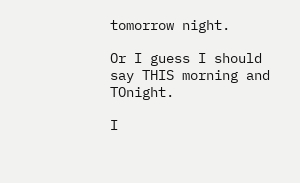tomorrow night.

Or I guess I should say THIS morning and TOnight.

I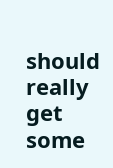should really get some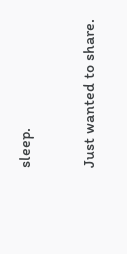sleep.

Just wanted to share.